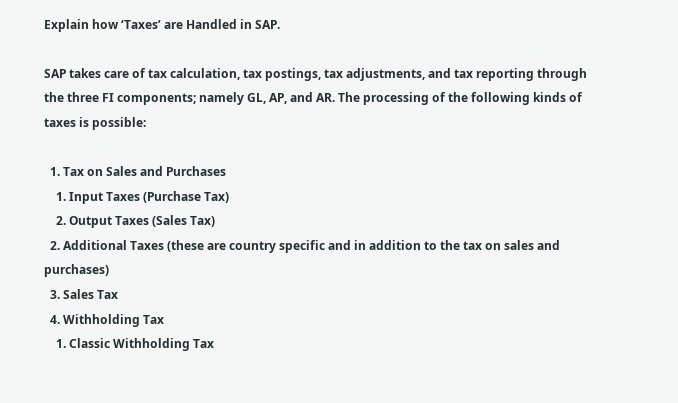Explain how ‘Taxes’ are Handled in SAP.

SAP takes care of tax calculation, tax postings, tax adjustments, and tax reporting through the three FI components; namely GL, AP, and AR. The processing of the following kinds of taxes is possible:

  1. Tax on Sales and Purchases
    1. Input Taxes (Purchase Tax)
    2. Output Taxes (Sales Tax)
  2. Additional Taxes (these are country specific and in addition to the tax on sales and purchases)
  3. Sales Tax
  4. Withholding Tax
    1. Classic Withholding Tax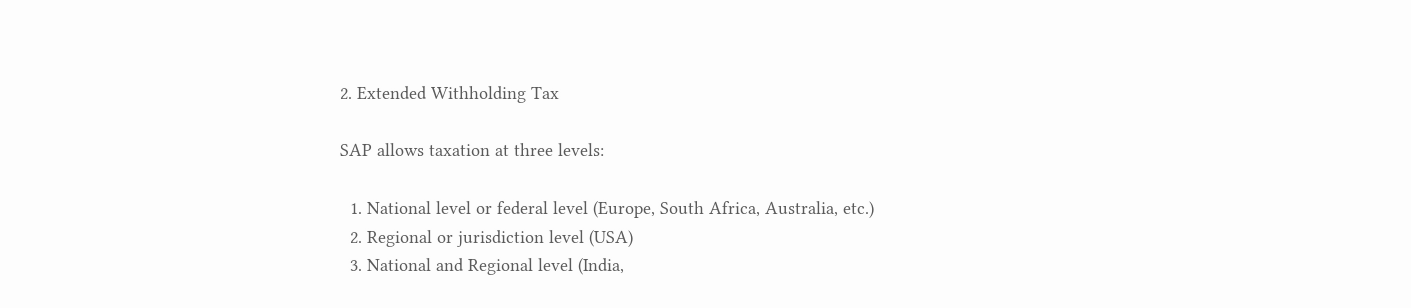2. Extended Withholding Tax

SAP allows taxation at three levels:

  1. National level or federal level (Europe, South Africa, Australia, etc.)
  2. Regional or jurisdiction level (USA)
  3. National and Regional level (India,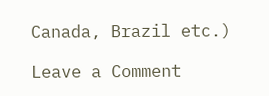Canada, Brazil etc.)

Leave a Comment